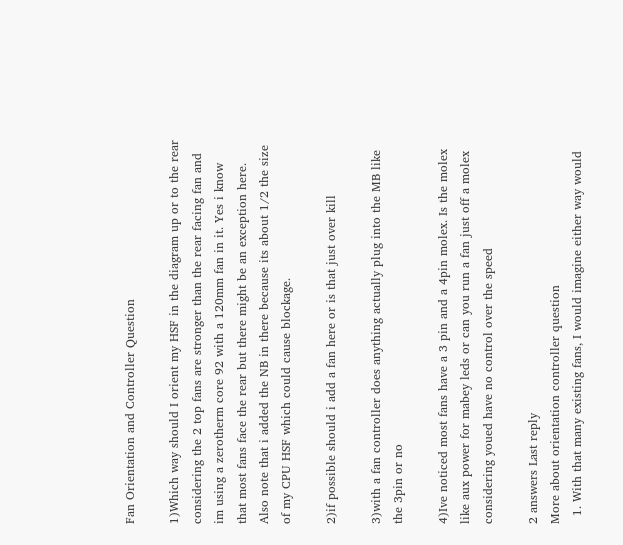Fan Orientation and Controller Question

1)Which way should I orient my HSF in the diagram up or to the rear considering the 2 top fans are stronger than the rear facing fan and im using a zerotherm core 92 with a 120mm fan in it. Yes i know that most fans face the rear but there might be an exception here. Also note that i added the NB in there because its about 1/2 the size of my CPU HSF which could cause blockage.

2)if possible should i add a fan here or is that just over kill

3)with a fan controller does anything actually plug into the MB like the 3pin or no

4)Ive noticed most fans have a 3 pin and a 4pin molex. Is the molex like aux power for mabey leds or can you run a fan just off a molex considering youed have no control over the speed

2 answers Last reply
More about orientation controller question
  1. With that many existing fans, I would imagine either way would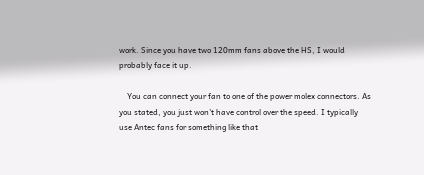work. Since you have two 120mm fans above the HS, I would probably face it up.

    You can connect your fan to one of the power molex connectors. As you stated, you just won't have control over the speed. I typically use Antec fans for something like that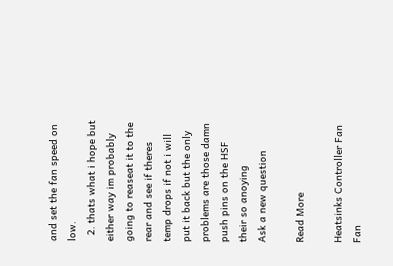and set the fan speed on low.
  2. thats what i hope but either way im probably going to reaseat it to the rear and see if theres temp drops if not i will put it back but the only problems are those damn push pins on the HSF their so anoying
Ask a new question

Read More

Heatsinks Controller Fan Fan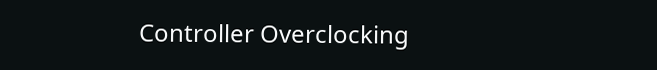Controller Overclocking